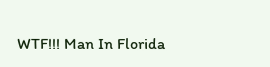WTF!!! Man In Florida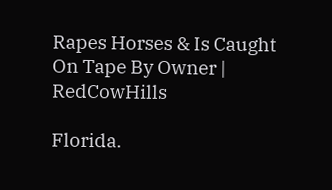Rapes Horses & Is Caught On Tape By Owner | RedCowHills

Florida.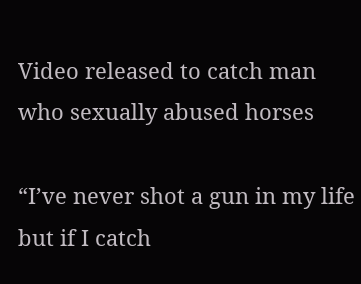Video released to catch man who sexually abused horses

“I’ve never shot a gun in my life but if I catch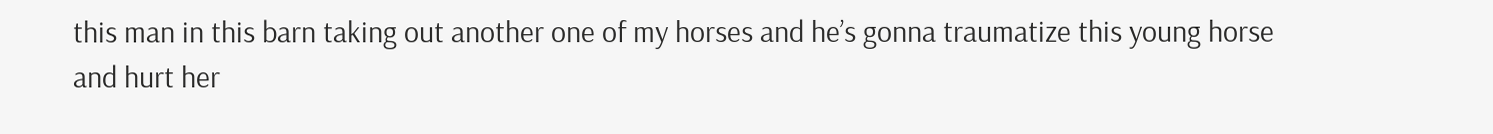this man in this barn taking out another one of my horses and he’s gonna traumatize this young horse and hurt her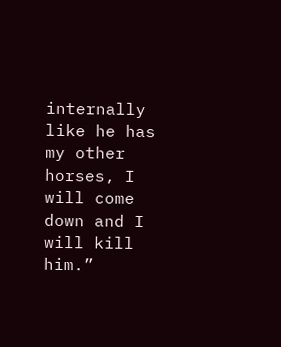internally like he has my other horses, I will come down and I will kill him.”